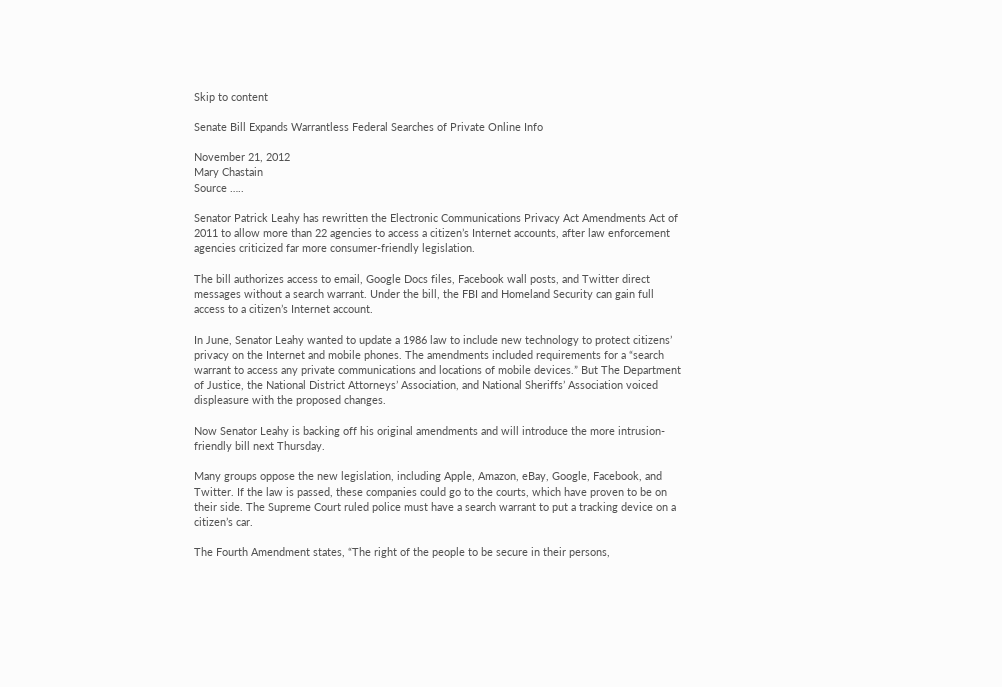Skip to content

Senate Bill Expands Warrantless Federal Searches of Private Online Info

November 21, 2012
Mary Chastain
Source …..

Senator Patrick Leahy has rewritten the Electronic Communications Privacy Act Amendments Act of 2011 to allow more than 22 agencies to access a citizen’s Internet accounts, after law enforcement agencies criticized far more consumer-friendly legislation.

The bill authorizes access to email, Google Docs files, Facebook wall posts, and Twitter direct messages without a search warrant. Under the bill, the FBI and Homeland Security can gain full access to a citizen’s Internet account.

In June, Senator Leahy wanted to update a 1986 law to include new technology to protect citizens’ privacy on the Internet and mobile phones. The amendments included requirements for a “search warrant to access any private communications and locations of mobile devices.” But The Department of Justice, the National District Attorneys’ Association, and National Sheriffs’ Association voiced displeasure with the proposed changes.

Now Senator Leahy is backing off his original amendments and will introduce the more intrusion-friendly bill next Thursday.

Many groups oppose the new legislation, including Apple, Amazon, eBay, Google, Facebook, and Twitter. If the law is passed, these companies could go to the courts, which have proven to be on their side. The Supreme Court ruled police must have a search warrant to put a tracking device on a citizen’s car.

The Fourth Amendment states, “The right of the people to be secure in their persons,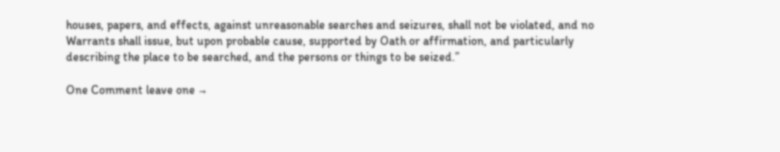houses, papers, and effects, against unreasonable searches and seizures, shall not be violated, and no Warrants shall issue, but upon probable cause, supported by Oath or affirmation, and particularly describing the place to be searched, and the persons or things to be seized.”

One Comment leave one →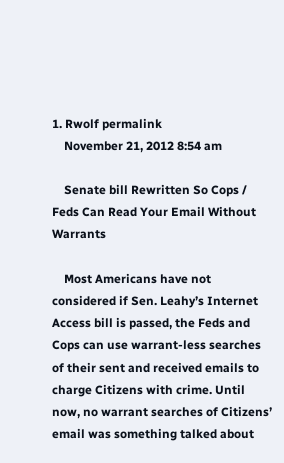1. Rwolf permalink
    November 21, 2012 8:54 am

    Senate bill Rewritten So Cops / Feds Can Read Your Email Without Warrants

    Most Americans have not considered if Sen. Leahy’s Internet Access bill is passed, the Feds and Cops can use warrant-less searches of their sent and received emails to charge Citizens with crime. Until now, no warrant searches of Citizens’ email was something talked about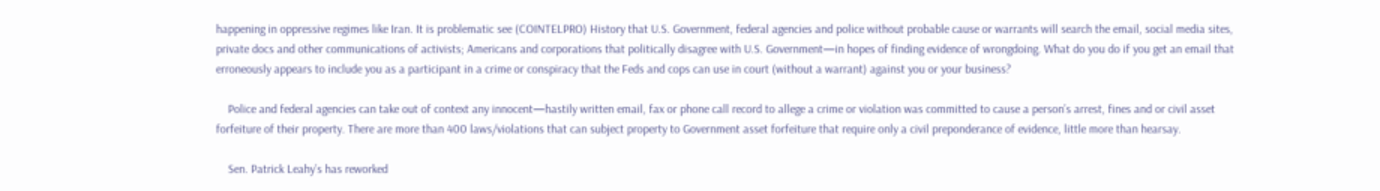happening in oppressive regimes like Iran. It is problematic see (COINTELPRO) History that U.S. Government, federal agencies and police without probable cause or warrants will search the email, social media sites, private docs and other communications of activists; Americans and corporations that politically disagree with U.S. Government—in hopes of finding evidence of wrongdoing. What do you do if you get an email that erroneously appears to include you as a participant in a crime or conspiracy that the Feds and cops can use in court (without a warrant) against you or your business?

    Police and federal agencies can take out of context any innocent—hastily written email, fax or phone call record to allege a crime or violation was committed to cause a person’s arrest, fines and or civil asset forfeiture of their property. There are more than 400 laws/violations that can subject property to Government asset forfeiture that require only a civil preponderance of evidence, little more than hearsay.

    Sen. Patrick Leahy’s has reworked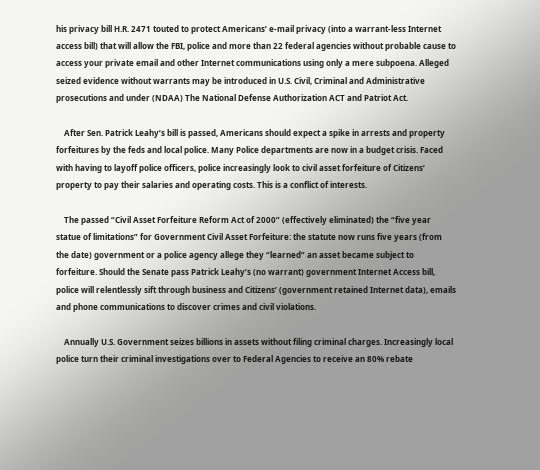his privacy bill H.R. 2471 touted to protect Americans’ e-mail privacy (into a warrant-less Internet access bill) that will allow the FBI, police and more than 22 federal agencies without probable cause to access your private email and other Internet communications using only a mere subpoena. Alleged seized evidence without warrants may be introduced in U.S. Civil, Criminal and Administrative prosecutions and under (NDAA) The National Defense Authorization ACT and Patriot Act.

    After Sen. Patrick Leahy’s bill is passed, Americans should expect a spike in arrests and property forfeitures by the feds and local police. Many Police departments are now in a budget crisis. Faced with having to layoff police officers, police increasingly look to civil asset forfeiture of Citizens’ property to pay their salaries and operating costs. This is a conflict of interests.

    The passed “Civil Asset Forfeiture Reform Act of 2000” (effectively eliminated) the “five year statue of limitations” for Government Civil Asset Forfeiture: the statute now runs five years (from the date) government or a police agency allege they “learned” an asset became subject to forfeiture. Should the Senate pass Patrick Leahy’s (no warrant) government Internet Access bill, police will relentlessly sift through business and Citizens’ (government retained Internet data), emails and phone communications to discover crimes and civil violations.

    Annually U.S. Government seizes billions in assets without filing criminal charges. Increasingly local police turn their criminal investigations over to Federal Agencies to receive an 80% rebate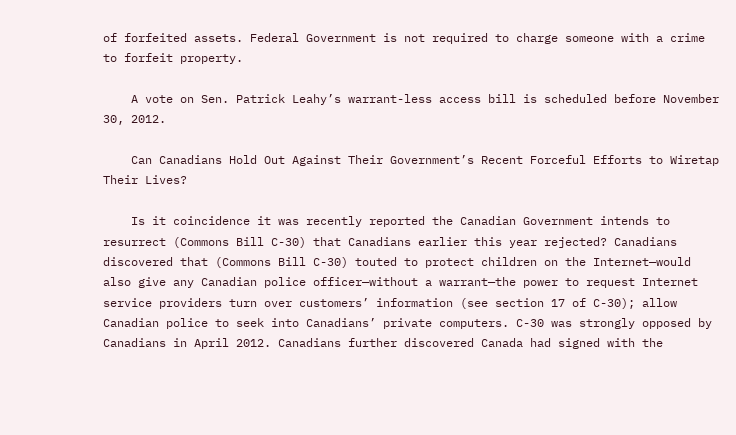of forfeited assets. Federal Government is not required to charge someone with a crime to forfeit property.

    A vote on Sen. Patrick Leahy’s warrant-less access bill is scheduled before November 30, 2012.

    Can Canadians Hold Out Against Their Government’s Recent Forceful Efforts to Wiretap Their Lives?

    Is it coincidence it was recently reported the Canadian Government intends to resurrect (Commons Bill C-30) that Canadians earlier this year rejected? Canadians discovered that (Commons Bill C-30) touted to protect children on the Internet—would also give any Canadian police officer—without a warrant—the power to request Internet service providers turn over customers’ information (see section 17 of C-30); allow Canadian police to seek into Canadians’ private computers. C-30 was strongly opposed by Canadians in April 2012. Canadians further discovered Canada had signed with the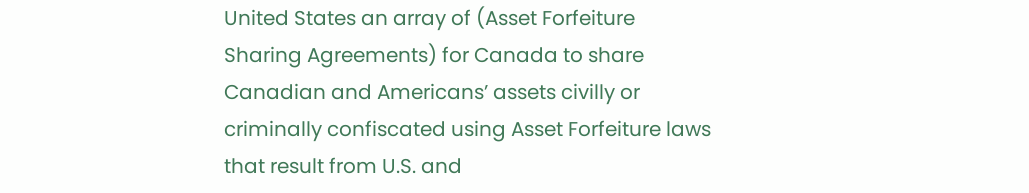United States an array of (Asset Forfeiture Sharing Agreements) for Canada to share Canadian and Americans’ assets civilly or criminally confiscated using Asset Forfeiture laws that result from U.S. and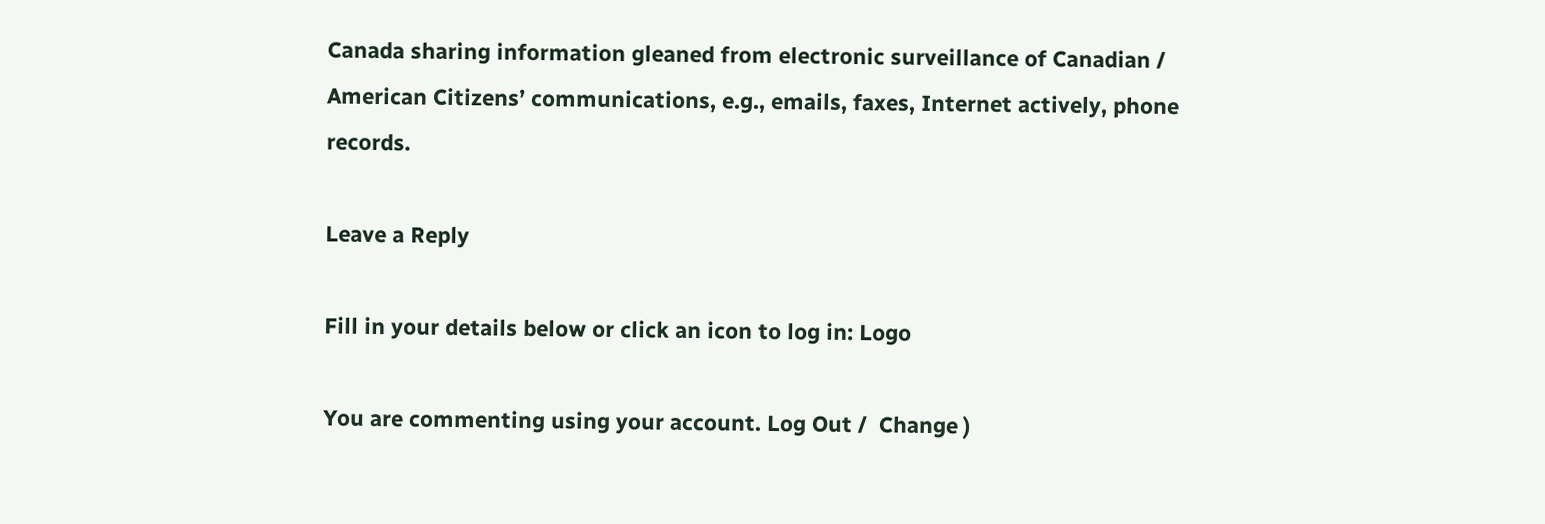Canada sharing information gleaned from electronic surveillance of Canadian / American Citizens’ communications, e.g., emails, faxes, Internet actively, phone records.

Leave a Reply

Fill in your details below or click an icon to log in: Logo

You are commenting using your account. Log Out /  Change )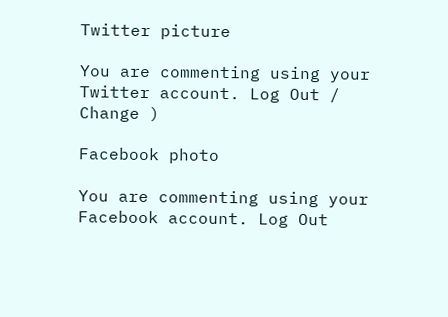Twitter picture

You are commenting using your Twitter account. Log Out /  Change )

Facebook photo

You are commenting using your Facebook account. Log Out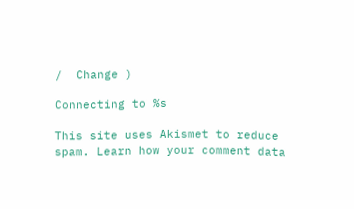/  Change )

Connecting to %s

This site uses Akismet to reduce spam. Learn how your comment data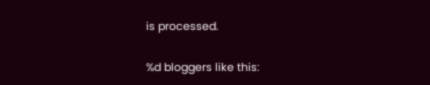is processed.

%d bloggers like this: